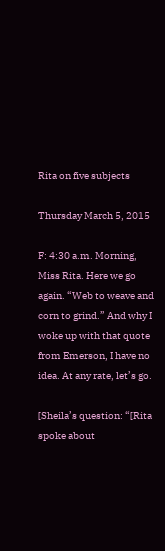Rita on five subjects

Thursday March 5, 2015

F: 4:30 a.m. Morning, Miss Rita. Here we go again. “Web to weave and corn to grind.” And why I woke up with that quote from Emerson, I have no idea. At any rate, let’s go.

[Sheila’s question: “[Rita spoke about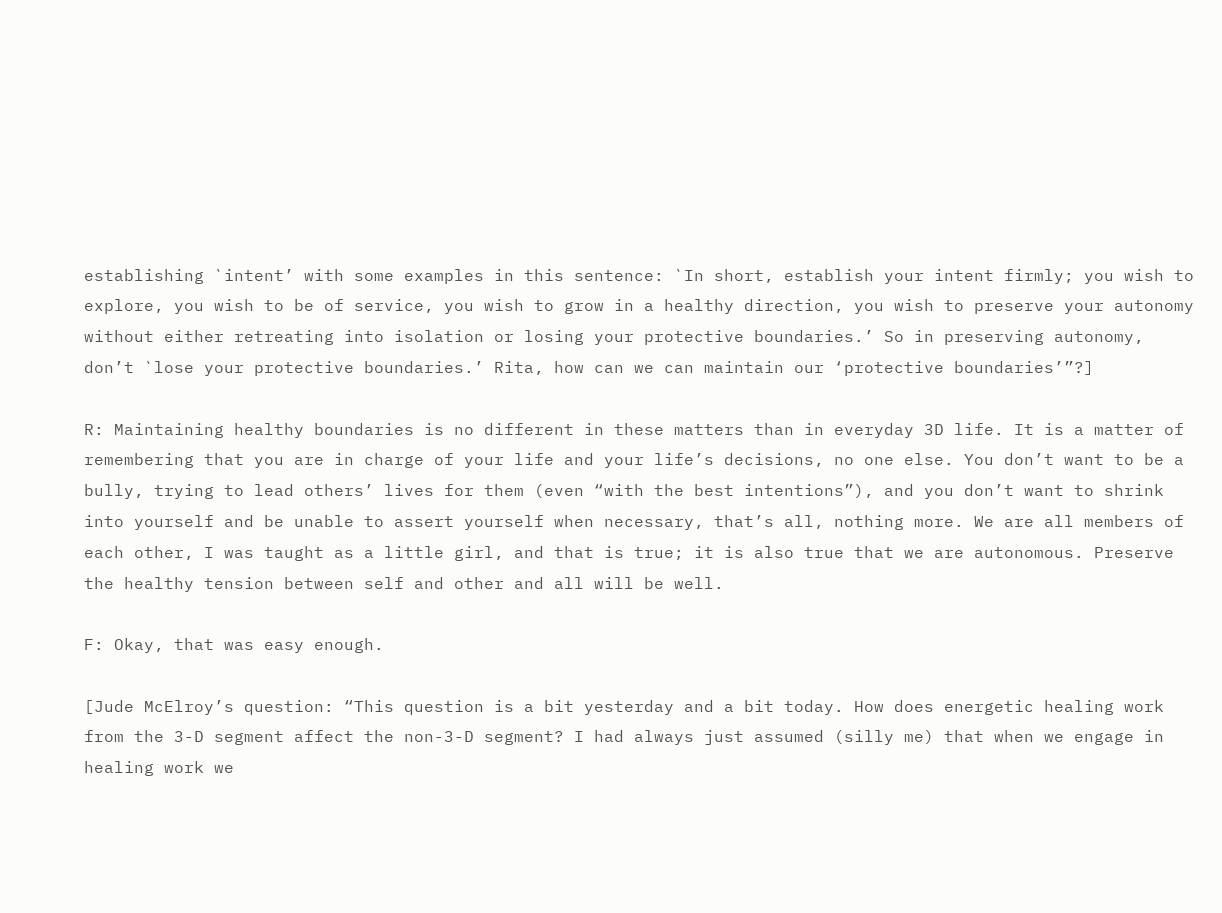establishing `intent’ with some examples in this sentence: `In short, establish your intent firmly; you wish to explore, you wish to be of service, you wish to grow in a healthy direction, you wish to preserve your autonomy without either retreating into isolation or losing your protective boundaries.’ So in preserving autonomy, don’t `lose your protective boundaries.’ Rita, how can we can maintain our ‘protective boundaries’”?]

R: Maintaining healthy boundaries is no different in these matters than in everyday 3D life. It is a matter of remembering that you are in charge of your life and your life’s decisions, no one else. You don’t want to be a bully, trying to lead others’ lives for them (even “with the best intentions”), and you don’t want to shrink into yourself and be unable to assert yourself when necessary, that’s all, nothing more. We are all members of each other, I was taught as a little girl, and that is true; it is also true that we are autonomous. Preserve the healthy tension between self and other and all will be well.

F: Okay, that was easy enough.

[Jude McElroy’s question: “This question is a bit yesterday and a bit today. How does energetic healing work from the 3-D segment affect the non-3-D segment? I had always just assumed (silly me) that when we engage in healing work we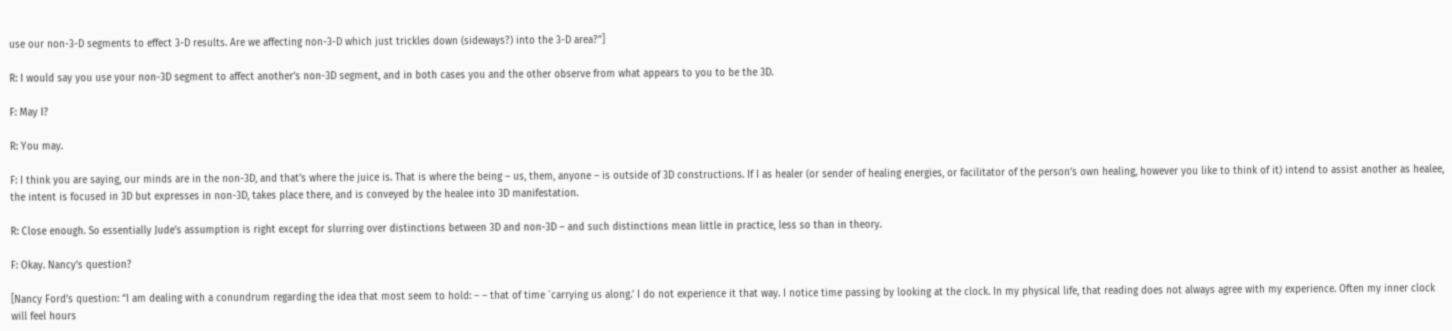use our non-3-D segments to effect 3-D results. Are we affecting non-3-D which just trickles down (sideways?) into the 3-D area?”]

R: I would say you use your non-3D segment to affect another’s non-3D segment, and in both cases you and the other observe from what appears to you to be the 3D.

F: May I?

R: You may.

F: I think you are saying, our minds are in the non-3D, and that’s where the juice is. That is where the being – us, them, anyone – is outside of 3D constructions. If I as healer (or sender of healing energies, or facilitator of the person’s own healing, however you like to think of it) intend to assist another as healee, the intent is focused in 3D but expresses in non-3D, takes place there, and is conveyed by the healee into 3D manifestation.

R: Close enough. So essentially Jude’s assumption is right except for slurring over distinctions between 3D and non-3D – and such distinctions mean little in practice, less so than in theory.

F: Okay. Nancy’s question?

[Nancy Ford’s question: “I am dealing with a conundrum regarding the idea that most seem to hold: – – that of time `carrying us along.’ I do not experience it that way. I notice time passing by looking at the clock. In my physical life, that reading does not always agree with my experience. Often my inner clock will feel hours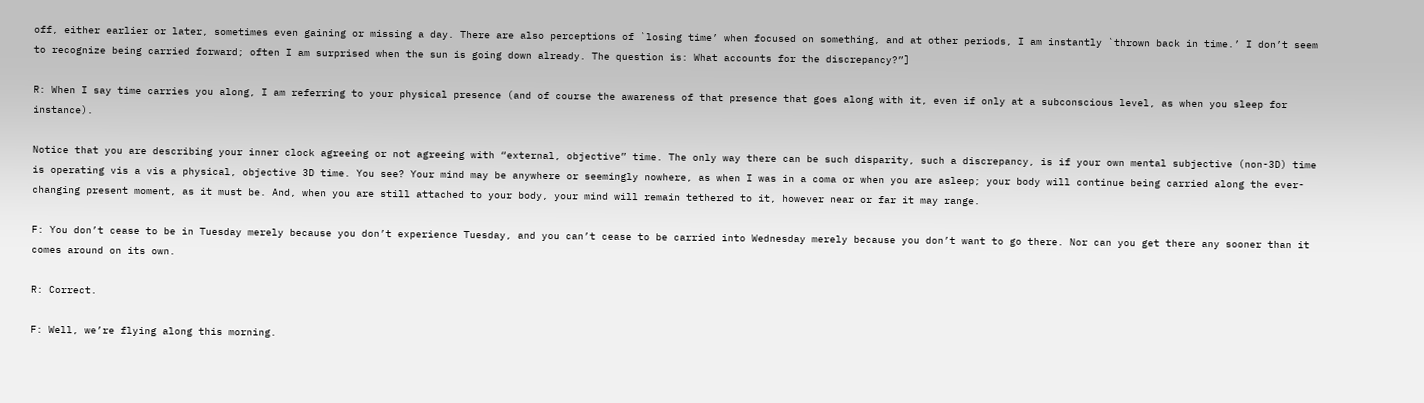off, either earlier or later, sometimes even gaining or missing a day. There are also perceptions of `losing time’ when focused on something, and at other periods, I am instantly `thrown back in time.’ I don’t seem to recognize being carried forward; often I am surprised when the sun is going down already. The question is: What accounts for the discrepancy?”]

R: When I say time carries you along, I am referring to your physical presence (and of course the awareness of that presence that goes along with it, even if only at a subconscious level, as when you sleep for instance).

Notice that you are describing your inner clock agreeing or not agreeing with “external, objective” time. The only way there can be such disparity, such a discrepancy, is if your own mental subjective (non-3D) time is operating vis a vis a physical, objective 3D time. You see? Your mind may be anywhere or seemingly nowhere, as when I was in a coma or when you are asleep; your body will continue being carried along the ever-changing present moment, as it must be. And, when you are still attached to your body, your mind will remain tethered to it, however near or far it may range.

F: You don’t cease to be in Tuesday merely because you don’t experience Tuesday, and you can’t cease to be carried into Wednesday merely because you don’t want to go there. Nor can you get there any sooner than it comes around on its own.

R: Correct.

F: Well, we’re flying along this morning.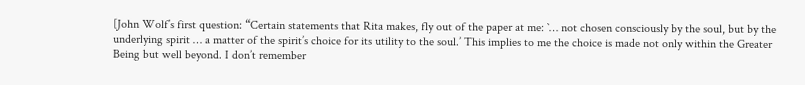[John Wolf’s first question: “Certain statements that Rita makes, fly out of the paper at me: `… not chosen consciously by the soul, but by the underlying spirit … a matter of the spirit’s choice for its utility to the soul.’ This implies to me the choice is made not only within the Greater Being but well beyond. I don’t remember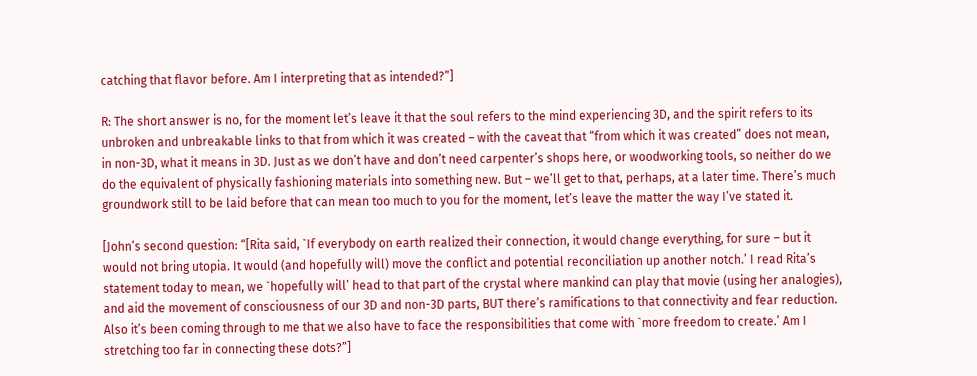catching that flavor before. Am I interpreting that as intended?”]

R: The short answer is no, for the moment let’s leave it that the soul refers to the mind experiencing 3D, and the spirit refers to its unbroken and unbreakable links to that from which it was created – with the caveat that “from which it was created” does not mean, in non-3D, what it means in 3D. Just as we don’t have and don’t need carpenter’s shops here, or woodworking tools, so neither do we do the equivalent of physically fashioning materials into something new. But – we’ll get to that, perhaps, at a later time. There’s much groundwork still to be laid before that can mean too much to you for the moment, let’s leave the matter the way I’ve stated it.

[John’s second question: “[Rita said, `If everybody on earth realized their connection, it would change everything, for sure – but it would not bring utopia. It would (and hopefully will) move the conflict and potential reconciliation up another notch.’ I read Rita’s statement today to mean, we `hopefully will’ head to that part of the crystal where mankind can play that movie (using her analogies), and aid the movement of consciousness of our 3D and non-3D parts, BUT there’s ramifications to that connectivity and fear reduction. Also it’s been coming through to me that we also have to face the responsibilities that come with `more freedom to create.’ Am I stretching too far in connecting these dots?”]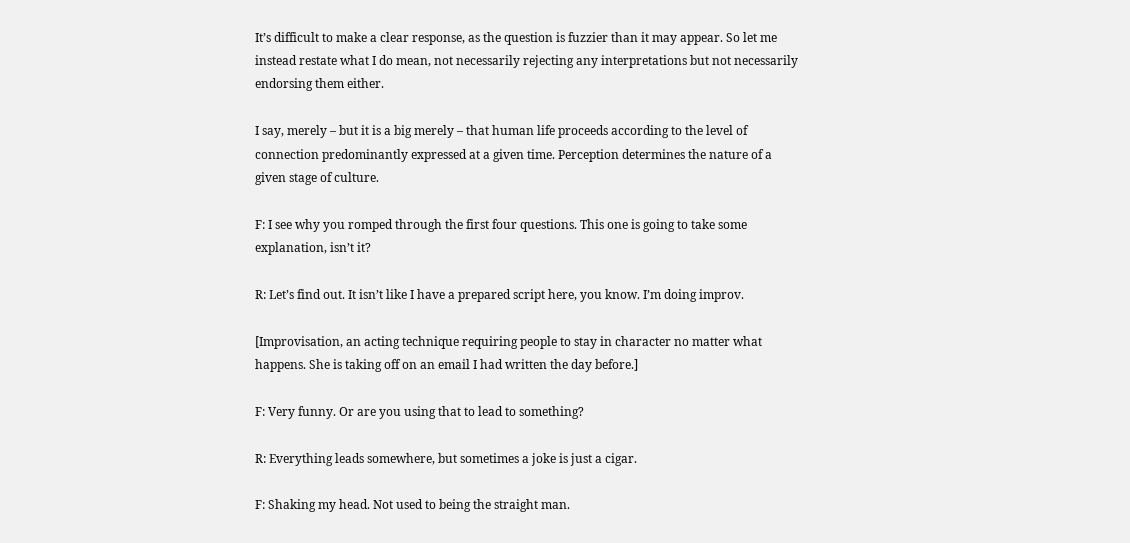It’s difficult to make a clear response, as the question is fuzzier than it may appear. So let me instead restate what I do mean, not necessarily rejecting any interpretations but not necessarily endorsing them either.

I say, merely – but it is a big merely – that human life proceeds according to the level of connection predominantly expressed at a given time. Perception determines the nature of a given stage of culture.

F: I see why you romped through the first four questions. This one is going to take some explanation, isn’t it?

R: Let’s find out. It isn’t like I have a prepared script here, you know. I’m doing improv.

[Improvisation, an acting technique requiring people to stay in character no matter what happens. She is taking off on an email I had written the day before.]

F: Very funny. Or are you using that to lead to something?

R: Everything leads somewhere, but sometimes a joke is just a cigar.

F: Shaking my head. Not used to being the straight man.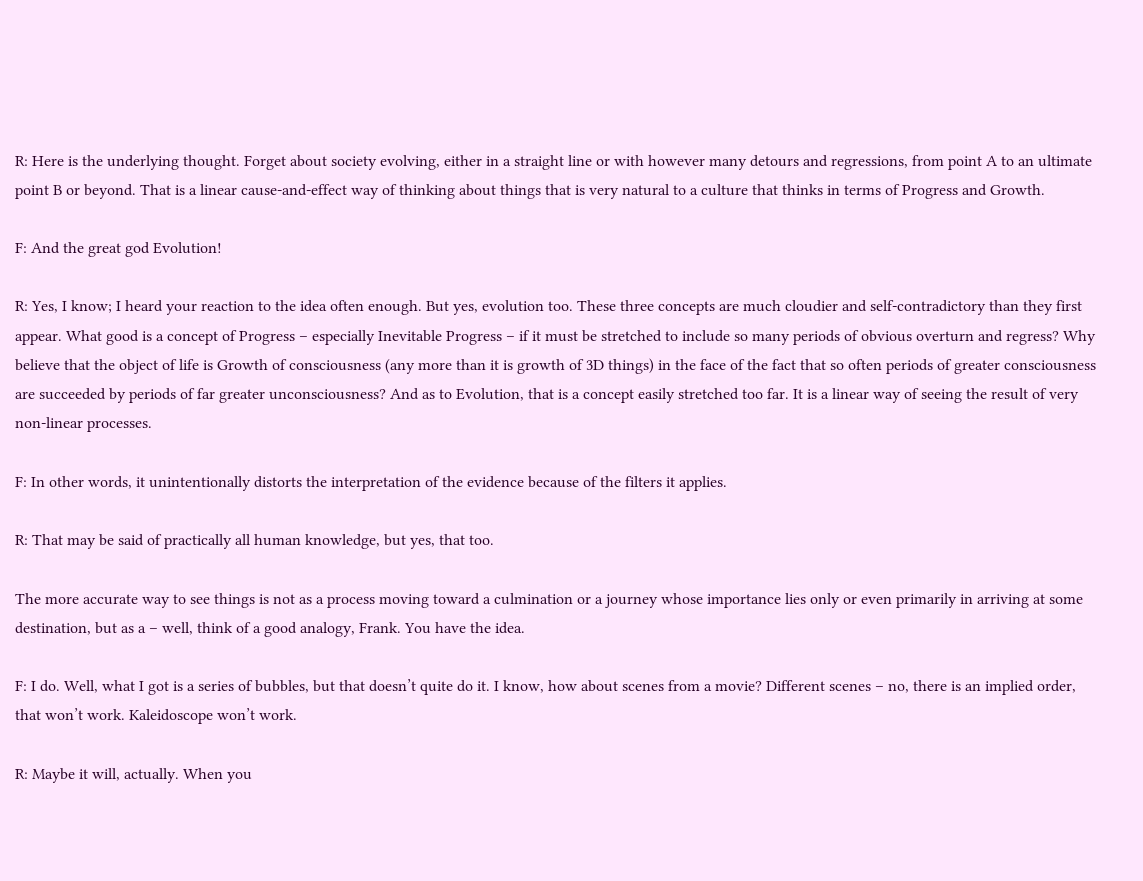R: Here is the underlying thought. Forget about society evolving, either in a straight line or with however many detours and regressions, from point A to an ultimate point B or beyond. That is a linear cause-and-effect way of thinking about things that is very natural to a culture that thinks in terms of Progress and Growth.

F: And the great god Evolution!

R: Yes, I know; I heard your reaction to the idea often enough. But yes, evolution too. These three concepts are much cloudier and self-contradictory than they first appear. What good is a concept of Progress – especially Inevitable Progress – if it must be stretched to include so many periods of obvious overturn and regress? Why believe that the object of life is Growth of consciousness (any more than it is growth of 3D things) in the face of the fact that so often periods of greater consciousness are succeeded by periods of far greater unconsciousness? And as to Evolution, that is a concept easily stretched too far. It is a linear way of seeing the result of very non-linear processes.

F: In other words, it unintentionally distorts the interpretation of the evidence because of the filters it applies.

R: That may be said of practically all human knowledge, but yes, that too.

The more accurate way to see things is not as a process moving toward a culmination or a journey whose importance lies only or even primarily in arriving at some destination, but as a – well, think of a good analogy, Frank. You have the idea.

F: I do. Well, what I got is a series of bubbles, but that doesn’t quite do it. I know, how about scenes from a movie? Different scenes – no, there is an implied order, that won’t work. Kaleidoscope won’t work.

R: Maybe it will, actually. When you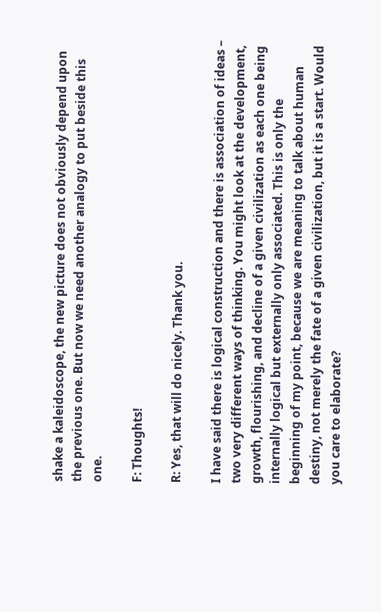shake a kaleidoscope, the new picture does not obviously depend upon the previous one. But now we need another analogy to put beside this one.

F: Thoughts!

R: Yes, that will do nicely. Thank you.

I have said there is logical construction and there is association of ideas – two very different ways of thinking. You might look at the development, growth, flourishing, and decline of a given civilization as each one being internally logical but externally only associated. This is only the beginning of my point, because we are meaning to talk about human destiny, not merely the fate of a given civilization, but it is a start. Would you care to elaborate?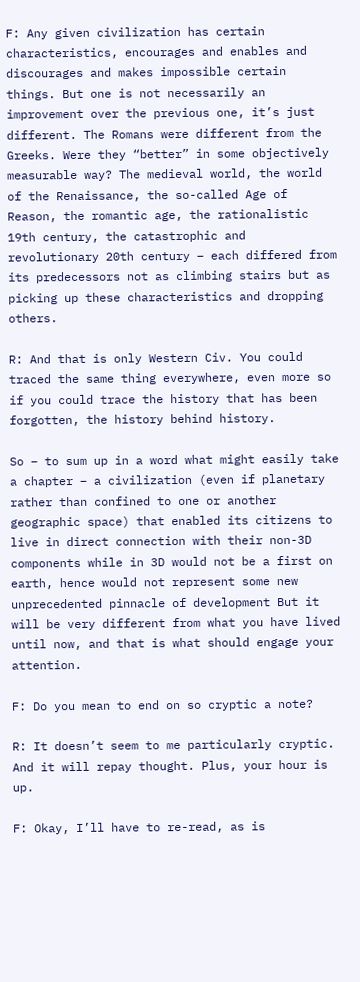F: Any given civilization has certain characteristics, encourages and enables and discourages and makes impossible certain things. But one is not necessarily an improvement over the previous one, it’s just different. The Romans were different from the Greeks. Were they “better” in some objectively measurable way? The medieval world, the world of the Renaissance, the so-called Age of Reason, the romantic age, the rationalistic 19th century, the catastrophic and revolutionary 20th century – each differed from its predecessors not as climbing stairs but as picking up these characteristics and dropping others.

R: And that is only Western Civ. You could traced the same thing everywhere, even more so if you could trace the history that has been forgotten, the history behind history.

So – to sum up in a word what might easily take a chapter – a civilization (even if planetary rather than confined to one or another geographic space) that enabled its citizens to live in direct connection with their non-3D components while in 3D would not be a first on earth, hence would not represent some new unprecedented pinnacle of development But it will be very different from what you have lived until now, and that is what should engage your attention.

F: Do you mean to end on so cryptic a note?

R: It doesn’t seem to me particularly cryptic. And it will repay thought. Plus, your hour is up.

F: Okay, I’ll have to re-read, as is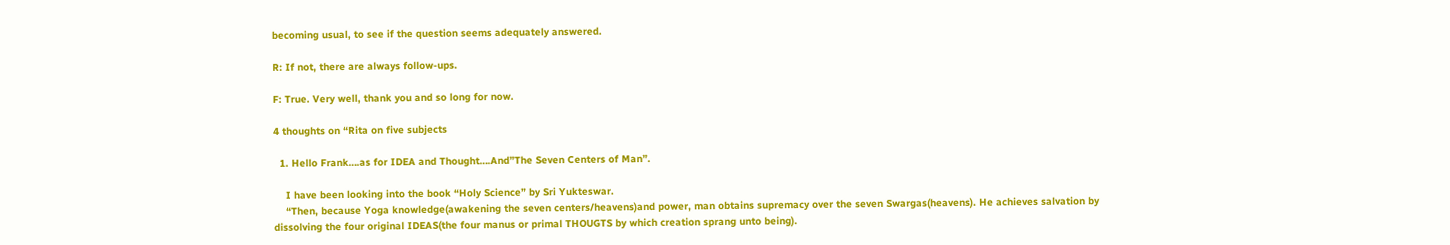becoming usual, to see if the question seems adequately answered.

R: If not, there are always follow-ups.

F: True. Very well, thank you and so long for now.

4 thoughts on “Rita on five subjects

  1. Hello Frank….as for IDEA and Thought….And”The Seven Centers of Man”.

    I have been looking into the book “Holy Science” by Sri Yukteswar.
    “Then, because Yoga knowledge(awakening the seven centers/heavens)and power, man obtains supremacy over the seven Swargas(heavens). He achieves salvation by dissolving the four original IDEAS(the four manus or primal THOUGTS by which creation sprang unto being).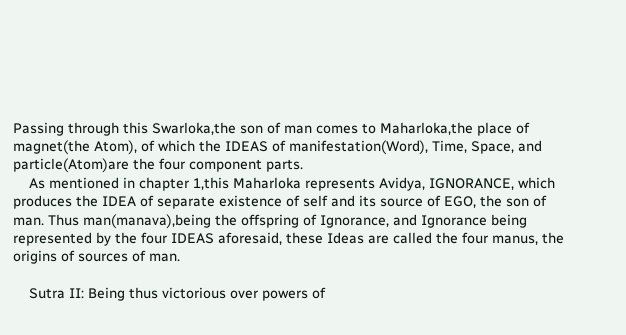Passing through this Swarloka,the son of man comes to Maharloka,the place of magnet(the Atom), of which the IDEAS of manifestation(Word), Time, Space, and particle(Atom)are the four component parts.
    As mentioned in chapter 1,this Maharloka represents Avidya, IGNORANCE, which produces the IDEA of separate existence of self and its source of EGO, the son of man. Thus man(manava),being the offspring of Ignorance, and Ignorance being represented by the four IDEAS aforesaid, these Ideas are called the four manus, the origins of sources of man.

    Sutra II: Being thus victorious over powers of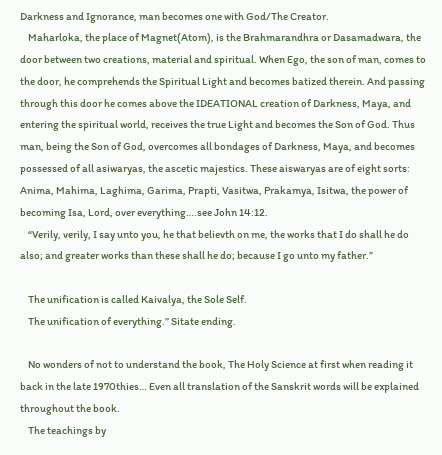Darkness and Ignorance, man becomes one with God/The Creator.
    Maharloka, the place of Magnet(Atom), is the Brahmarandhra or Dasamadwara, the door between two creations, material and spiritual. When Ego, the son of man, comes to the door, he comprehends the Spiritual Light and becomes batized therein. And passing through this door he comes above the IDEATIONAL creation of Darkness, Maya, and entering the spiritual world, receives the true Light and becomes the Son of God. Thus man, being the Son of God, overcomes all bondages of Darkness, Maya, and becomes possessed of all asiwaryas, the ascetic majestics. These aiswaryas are of eight sorts: Anima, Mahima, Laghima, Garima, Prapti, Vasitwa, Prakamya, Isitwa, the power of becoming Isa, Lord, over everything….see John 14:12.
    “Verily, verily, I say unto you, he that believth on me, the works that I do shall he do also; and greater works than these shall he do; because I go unto my father.”

    The unification is called Kaivalya, the Sole Self.
    The unification of everything.” Sitate ending.

    No wonders of not to understand the book, The Holy Science at first when reading it back in the late 1970thies… Even all translation of the Sanskrit words will be explained throughout the book.
    The teachings by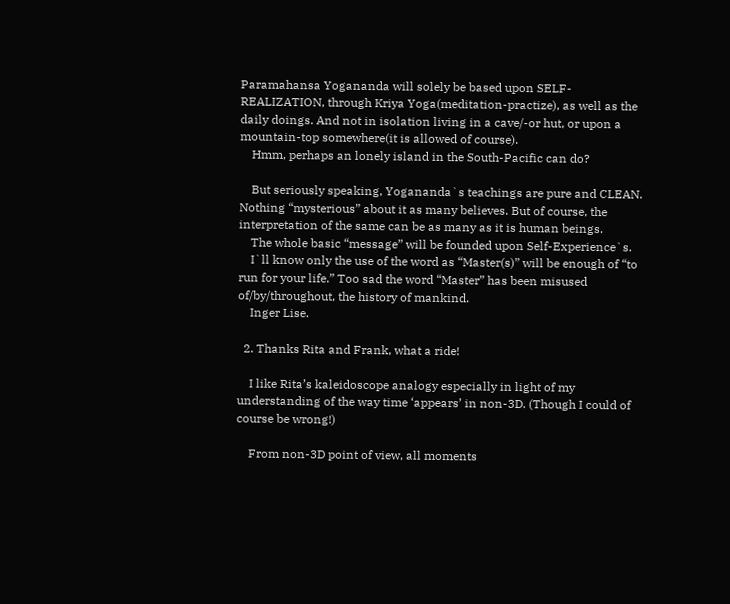Paramahansa Yogananda will solely be based upon SELF-REALIZATION, through Kriya Yoga(meditation-practize), as well as the daily doings. And not in isolation living in a cave/-or hut, or upon a mountain-top somewhere(it is allowed of course).
    Hmm, perhaps an lonely island in the South-Pacific can do?

    But seriously speaking, Yogananda`s teachings are pure and CLEAN. Nothing “mysterious” about it as many believes. But of course, the interpretation of the same can be as many as it is human beings.
    The whole basic “message” will be founded upon Self-Experience`s.
    I`ll know only the use of the word as “Master(s)” will be enough of “to run for your life.” Too sad the word “Master” has been misused of/by/throughout, the history of mankind.
    Inger Lise.

  2. Thanks Rita and Frank, what a ride!

    I like Rita’s kaleidoscope analogy especially in light of my understanding of the way time ‘appears’ in non-3D. (Though I could of course be wrong!)

    From non-3D point of view, all moments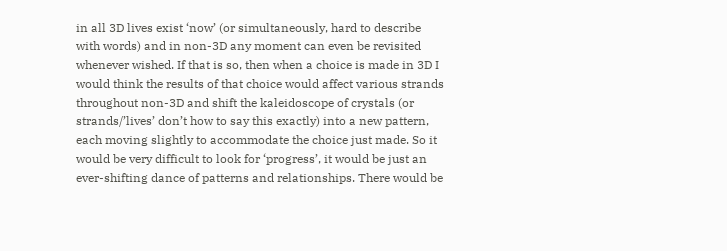in all 3D lives exist ‘now’ (or simultaneously, hard to describe with words) and in non-3D any moment can even be revisited whenever wished. If that is so, then when a choice is made in 3D I would think the results of that choice would affect various strands throughout non-3D and shift the kaleidoscope of crystals (or strands/’lives’ don’t how to say this exactly) into a new pattern, each moving slightly to accommodate the choice just made. So it would be very difficult to look for ‘progress’, it would be just an ever-shifting dance of patterns and relationships. There would be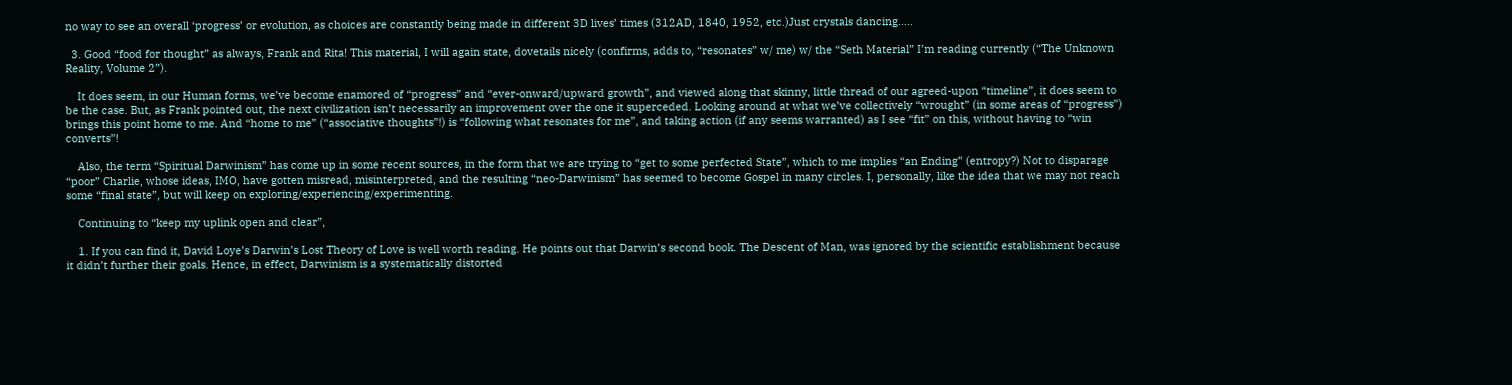no way to see an overall ‘progress’ or evolution, as choices are constantly being made in different 3D lives’ times (312AD, 1840, 1952, etc.)Just crystals dancing…..

  3. Good “food for thought” as always, Frank and Rita! This material, I will again state, dovetails nicely (confirms, adds to, “resonates” w/ me) w/ the “Seth Material” I’m reading currently (“The Unknown Reality, Volume 2”).

    It does seem, in our Human forms, we’ve become enamored of “progress” and “ever-onward/upward growth”, and viewed along that skinny, little thread of our agreed-upon “timeline”, it does seem to be the case. But, as Frank pointed out, the next civilization isn’t necessarily an improvement over the one it superceded. Looking around at what we’ve collectively “wrought” (in some areas of “progress”) brings this point home to me. And “home to me” (“associative thoughts”!) is “following what resonates for me”, and taking action (if any seems warranted) as I see “fit” on this, without having to “win converts”!

    Also, the term “Spiritual Darwinism” has come up in some recent sources, in the form that we are trying to “get to some perfected State”, which to me implies “an Ending” (entropy?) Not to disparage “poor” Charlie, whose ideas, IMO, have gotten misread, misinterpreted, and the resulting “neo-Darwinism” has seemed to become Gospel in many circles. I, personally, like the idea that we may not reach some “final state”, but will keep on exploring/experiencing/experimenting.

    Continuing to “keep my uplink open and clear”,

    1. If you can find it, David Loye’s Darwin’s Lost Theory of Love is well worth reading. He points out that Darwin’s second book. The Descent of Man, was ignored by the scientific establishment because it didn’t further their goals. Hence, in effect, Darwinism is a systematically distorted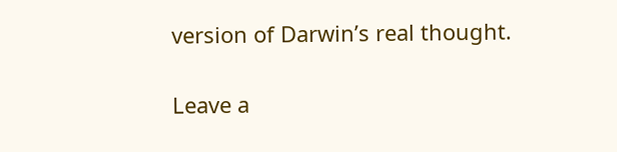version of Darwin’s real thought.

Leave a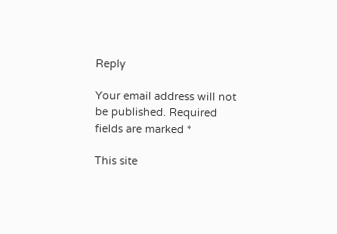Reply

Your email address will not be published. Required fields are marked *

This site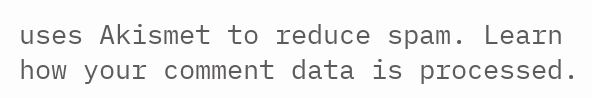uses Akismet to reduce spam. Learn how your comment data is processed.